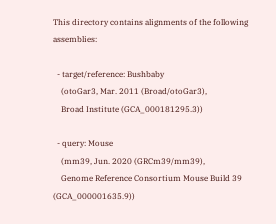This directory contains alignments of the following assemblies:

  - target/reference: Bushbaby
    (otoGar3, Mar. 2011 (Broad/otoGar3),
    Broad Institute (GCA_000181295.3))

  - query: Mouse
    (mm39, Jun. 2020 (GRCm39/mm39),
    Genome Reference Consortium Mouse Build 39 (GCA_000001635.9))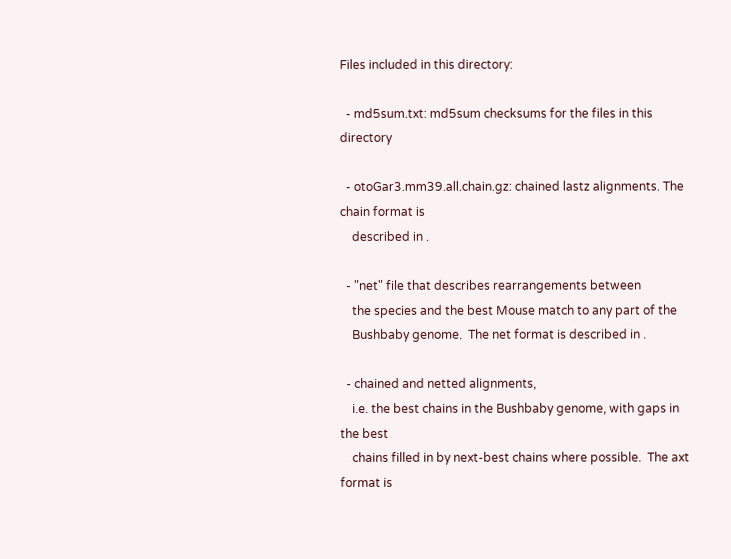Files included in this directory:

  - md5sum.txt: md5sum checksums for the files in this directory

  - otoGar3.mm39.all.chain.gz: chained lastz alignments. The chain format is
    described in .

  - "net" file that describes rearrangements between
    the species and the best Mouse match to any part of the
    Bushbaby genome.  The net format is described in .

  - chained and netted alignments,
    i.e. the best chains in the Bushbaby genome, with gaps in the best
    chains filled in by next-best chains where possible.  The axt format is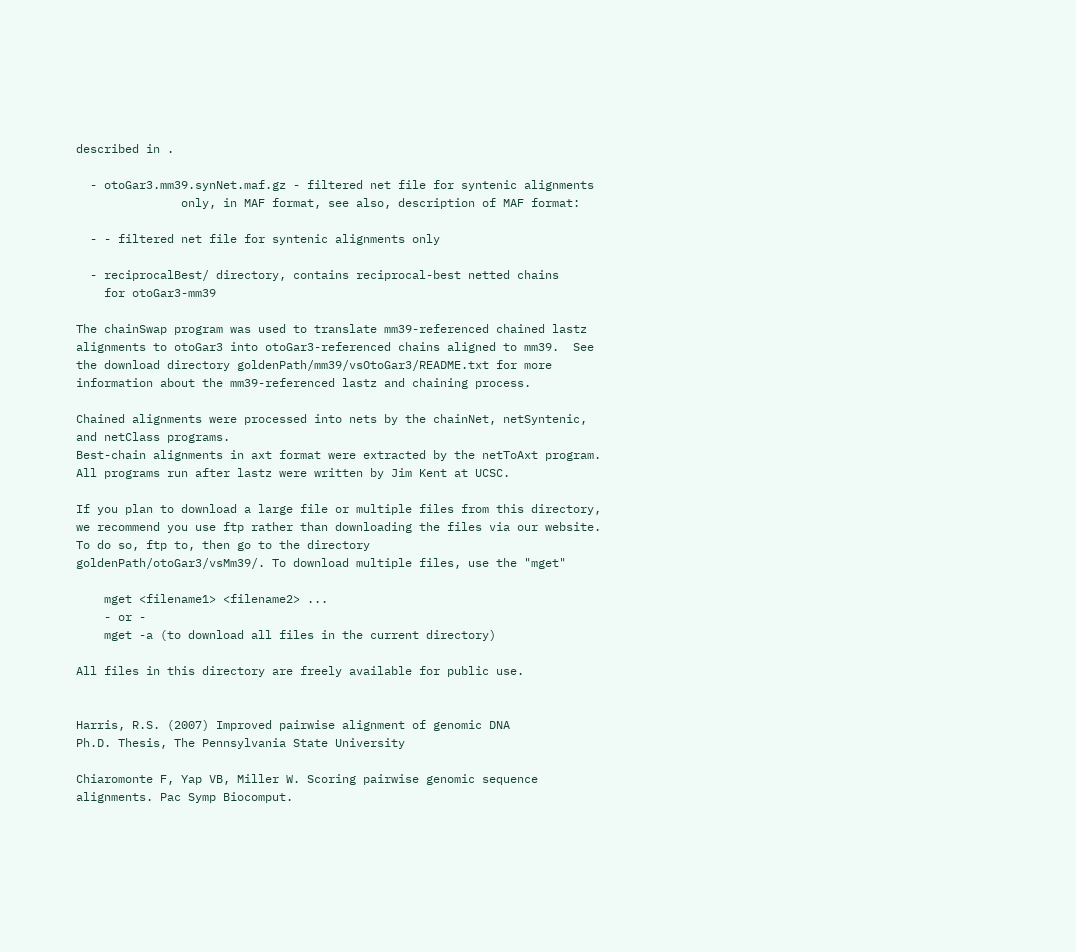described in .

  - otoGar3.mm39.synNet.maf.gz - filtered net file for syntenic alignments
               only, in MAF format, see also, description of MAF format:

  - - filtered net file for syntenic alignments only

  - reciprocalBest/ directory, contains reciprocal-best netted chains
    for otoGar3-mm39

The chainSwap program was used to translate mm39-referenced chained lastz
alignments to otoGar3 into otoGar3-referenced chains aligned to mm39.  See
the download directory goldenPath/mm39/vsOtoGar3/README.txt for more
information about the mm39-referenced lastz and chaining process.

Chained alignments were processed into nets by the chainNet, netSyntenic,
and netClass programs.
Best-chain alignments in axt format were extracted by the netToAxt program.
All programs run after lastz were written by Jim Kent at UCSC.

If you plan to download a large file or multiple files from this directory,
we recommend you use ftp rather than downloading the files via our website.
To do so, ftp to, then go to the directory
goldenPath/otoGar3/vsMm39/. To download multiple files, use the "mget"

    mget <filename1> <filename2> ...
    - or -
    mget -a (to download all files in the current directory)

All files in this directory are freely available for public use.


Harris, R.S. (2007) Improved pairwise alignment of genomic DNA
Ph.D. Thesis, The Pennsylvania State University

Chiaromonte F, Yap VB, Miller W. Scoring pairwise genomic sequence
alignments. Pac Symp Biocomput.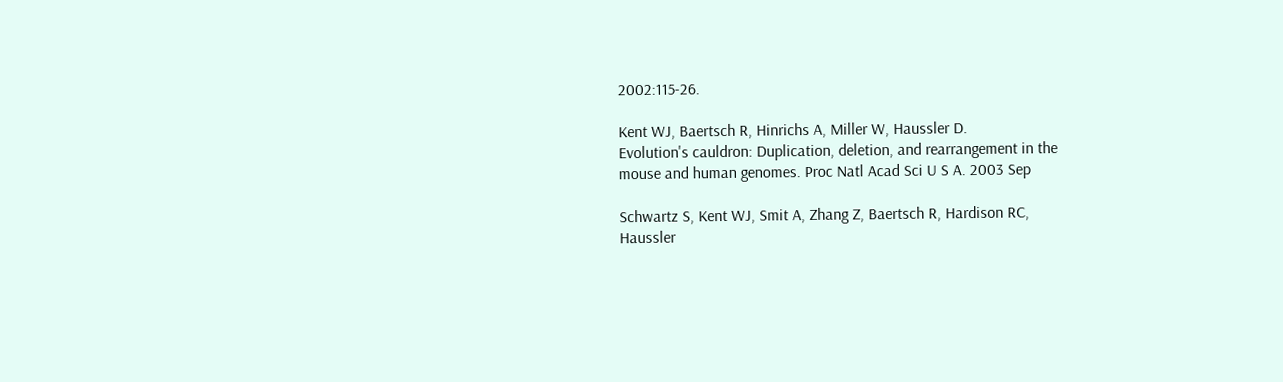2002:115-26.

Kent WJ, Baertsch R, Hinrichs A, Miller W, Haussler D.
Evolution's cauldron: Duplication, deletion, and rearrangement in the
mouse and human genomes. Proc Natl Acad Sci U S A. 2003 Sep

Schwartz S, Kent WJ, Smit A, Zhang Z, Baertsch R, Hardison RC,
Haussler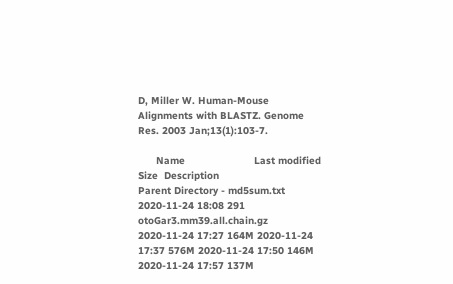D, Miller W. Human-Mouse Alignments with BLASTZ. Genome
Res. 2003 Jan;13(1):103-7.

      Name                       Last modified      Size  Description
Parent Directory - md5sum.txt 2020-11-24 18:08 291 otoGar3.mm39.all.chain.gz 2020-11-24 17:27 164M 2020-11-24 17:37 576M 2020-11-24 17:50 146M 2020-11-24 17:57 137M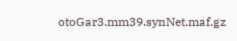otoGar3.mm39.synNet.maf.gz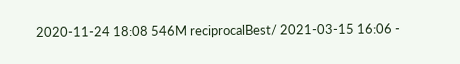2020-11-24 18:08 546M reciprocalBest/ 2021-03-15 16:06 -